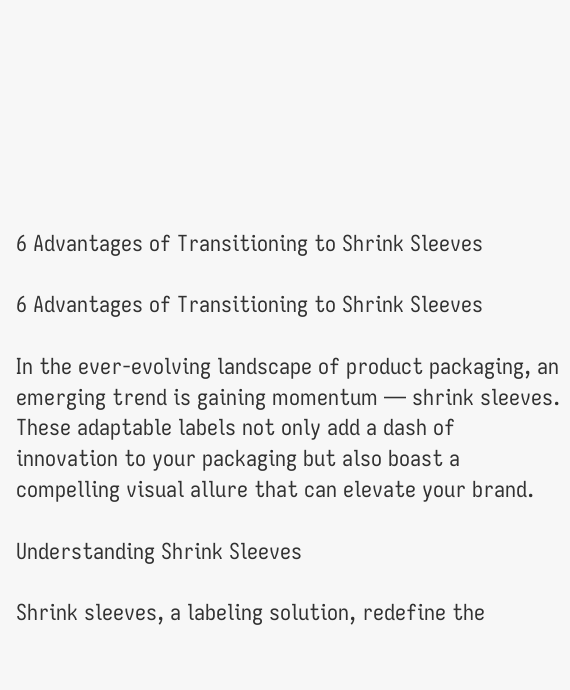6 Advantages of Transitioning to Shrink Sleeves

6 Advantages of Transitioning to Shrink Sleeves

In the ever-evolving landscape of product packaging, an emerging trend is gaining momentum — shrink sleeves. These adaptable labels not only add a dash of innovation to your packaging but also boast a compelling visual allure that can elevate your brand.

Understanding Shrink Sleeves

Shrink sleeves, a labeling solution, redefine the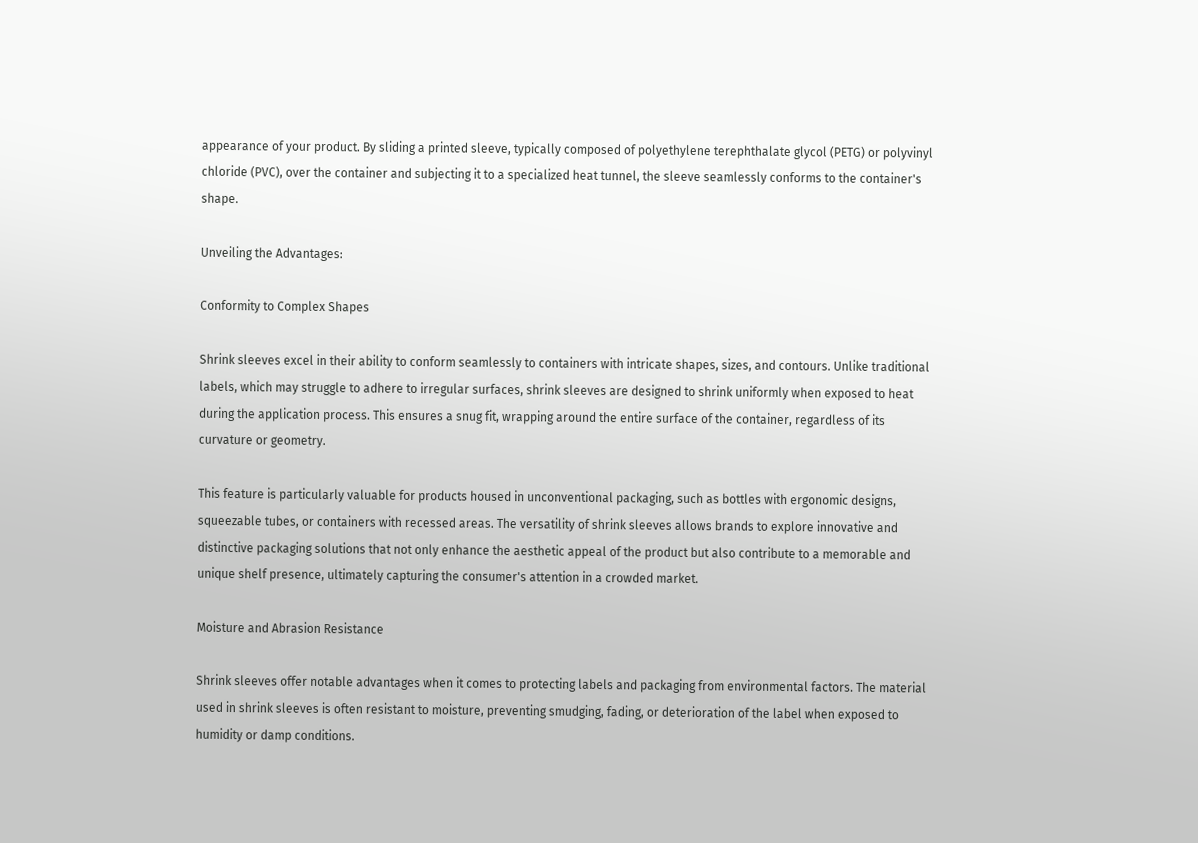appearance of your product. By sliding a printed sleeve, typically composed of polyethylene terephthalate glycol (PETG) or polyvinyl chloride (PVC), over the container and subjecting it to a specialized heat tunnel, the sleeve seamlessly conforms to the container's shape.

Unveiling the Advantages:

Conformity to Complex Shapes

Shrink sleeves excel in their ability to conform seamlessly to containers with intricate shapes, sizes, and contours. Unlike traditional labels, which may struggle to adhere to irregular surfaces, shrink sleeves are designed to shrink uniformly when exposed to heat during the application process. This ensures a snug fit, wrapping around the entire surface of the container, regardless of its curvature or geometry.

This feature is particularly valuable for products housed in unconventional packaging, such as bottles with ergonomic designs, squeezable tubes, or containers with recessed areas. The versatility of shrink sleeves allows brands to explore innovative and distinctive packaging solutions that not only enhance the aesthetic appeal of the product but also contribute to a memorable and unique shelf presence, ultimately capturing the consumer's attention in a crowded market.

Moisture and Abrasion Resistance

Shrink sleeves offer notable advantages when it comes to protecting labels and packaging from environmental factors. The material used in shrink sleeves is often resistant to moisture, preventing smudging, fading, or deterioration of the label when exposed to humidity or damp conditions.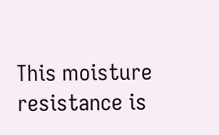This moisture resistance is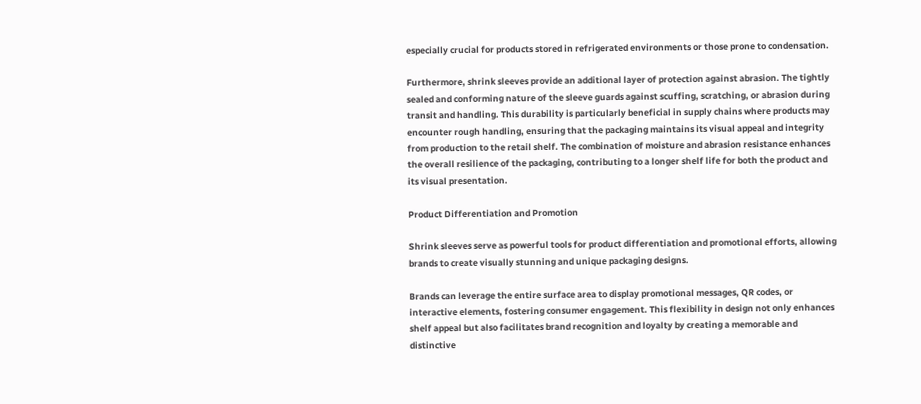especially crucial for products stored in refrigerated environments or those prone to condensation.

Furthermore, shrink sleeves provide an additional layer of protection against abrasion. The tightly sealed and conforming nature of the sleeve guards against scuffing, scratching, or abrasion during transit and handling. This durability is particularly beneficial in supply chains where products may encounter rough handling, ensuring that the packaging maintains its visual appeal and integrity from production to the retail shelf. The combination of moisture and abrasion resistance enhances the overall resilience of the packaging, contributing to a longer shelf life for both the product and its visual presentation.

Product Differentiation and Promotion

Shrink sleeves serve as powerful tools for product differentiation and promotional efforts, allowing brands to create visually stunning and unique packaging designs.

Brands can leverage the entire surface area to display promotional messages, QR codes, or interactive elements, fostering consumer engagement. This flexibility in design not only enhances shelf appeal but also facilitates brand recognition and loyalty by creating a memorable and distinctive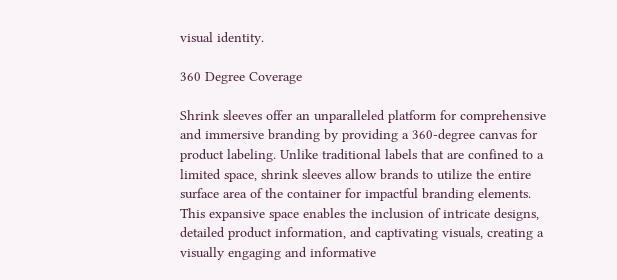visual identity.

360 Degree Coverage

Shrink sleeves offer an unparalleled platform for comprehensive and immersive branding by providing a 360-degree canvas for product labeling. Unlike traditional labels that are confined to a limited space, shrink sleeves allow brands to utilize the entire surface area of the container for impactful branding elements. This expansive space enables the inclusion of intricate designs, detailed product information, and captivating visuals, creating a visually engaging and informative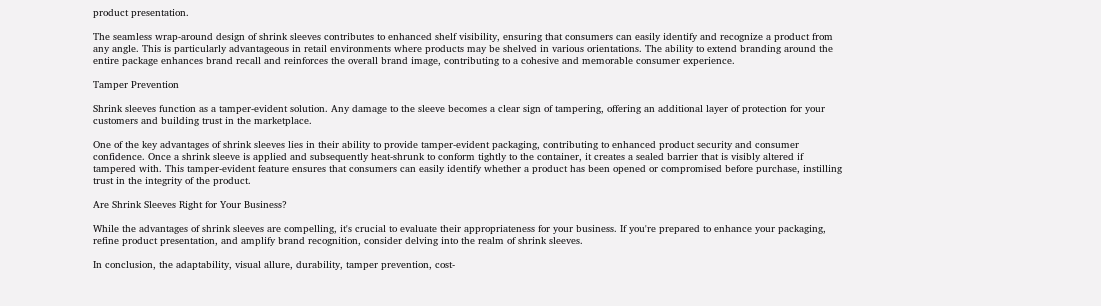product presentation.

The seamless wrap-around design of shrink sleeves contributes to enhanced shelf visibility, ensuring that consumers can easily identify and recognize a product from any angle. This is particularly advantageous in retail environments where products may be shelved in various orientations. The ability to extend branding around the entire package enhances brand recall and reinforces the overall brand image, contributing to a cohesive and memorable consumer experience.

Tamper Prevention

Shrink sleeves function as a tamper-evident solution. Any damage to the sleeve becomes a clear sign of tampering, offering an additional layer of protection for your customers and building trust in the marketplace.

One of the key advantages of shrink sleeves lies in their ability to provide tamper-evident packaging, contributing to enhanced product security and consumer confidence. Once a shrink sleeve is applied and subsequently heat-shrunk to conform tightly to the container, it creates a sealed barrier that is visibly altered if tampered with. This tamper-evident feature ensures that consumers can easily identify whether a product has been opened or compromised before purchase, instilling trust in the integrity of the product.

Are Shrink Sleeves Right for Your Business?

While the advantages of shrink sleeves are compelling, it's crucial to evaluate their appropriateness for your business. If you're prepared to enhance your packaging, refine product presentation, and amplify brand recognition, consider delving into the realm of shrink sleeves.

In conclusion, the adaptability, visual allure, durability, tamper prevention, cost-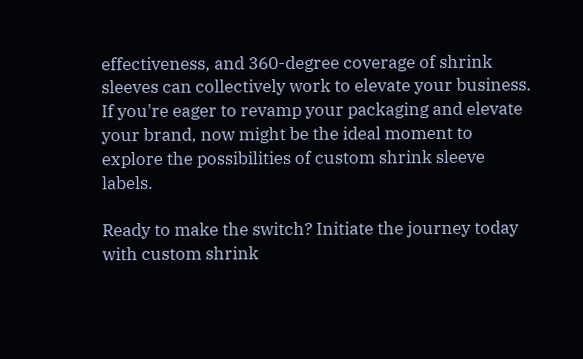effectiveness, and 360-degree coverage of shrink sleeves can collectively work to elevate your business. If you're eager to revamp your packaging and elevate your brand, now might be the ideal moment to explore the possibilities of custom shrink sleeve labels.

Ready to make the switch? Initiate the journey today with custom shrink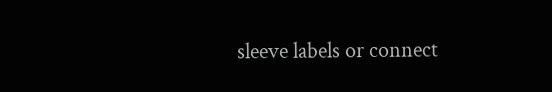sleeve labels or connect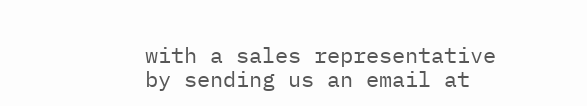with a sales representative by sending us an email at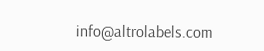info@altrolabels.com